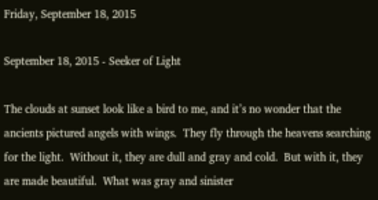Friday, September 18, 2015

September 18, 2015 - Seeker of Light

The clouds at sunset look like a bird to me, and it’s no wonder that the ancients pictured angels with wings.  They fly through the heavens searching for the light.  Without it, they are dull and gray and cold.  But with it, they are made beautiful.  What was gray and sinister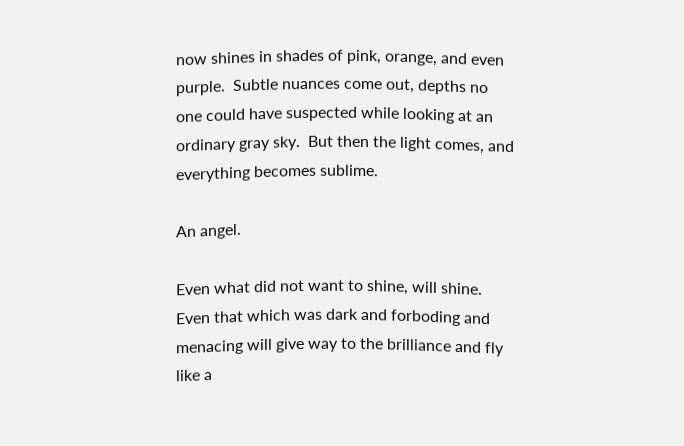now shines in shades of pink, orange, and even purple.  Subtle nuances come out, depths no one could have suspected while looking at an ordinary gray sky.  But then the light comes, and everything becomes sublime.

An angel.

Even what did not want to shine, will shine.  Even that which was dark and forboding and menacing will give way to the brilliance and fly like a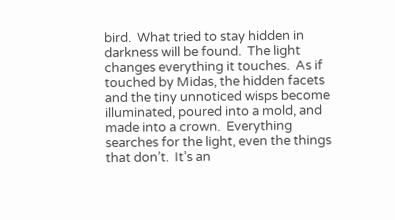bird.  What tried to stay hidden in darkness will be found.  The light changes everything it touches.  As if touched by Midas, the hidden facets and the tiny unnoticed wisps become illuminated, poured into a mold, and made into a crown.  Everything searches for the light, even the things that don’t.  It’s an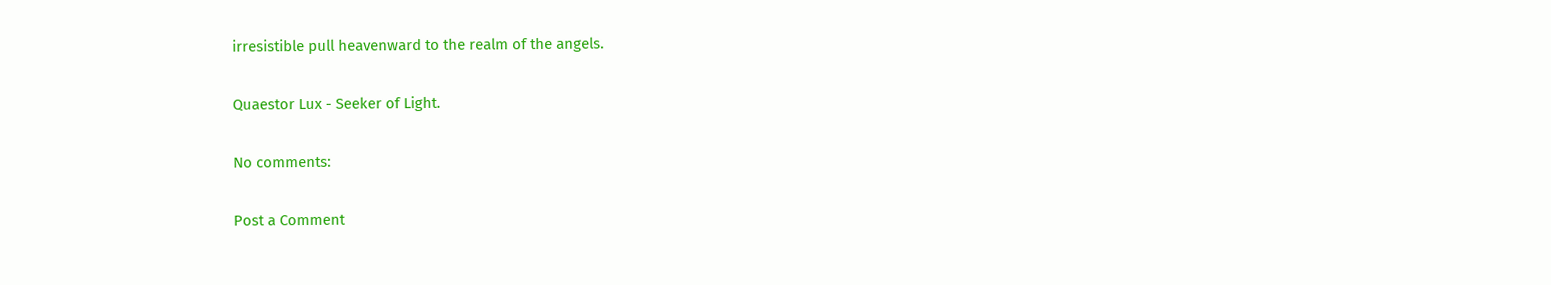irresistible pull heavenward to the realm of the angels.

Quaestor Lux - Seeker of Light.

No comments:

Post a Comment